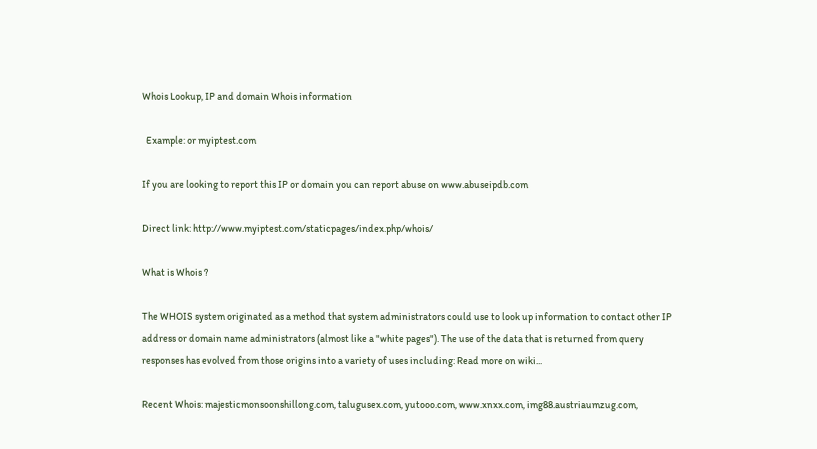Whois Lookup, IP and domain Whois information

  Example: or myiptest.com

If you are looking to report this IP or domain you can report abuse on www.abuseipdb.com

Direct link: http://www.myiptest.com/staticpages/index.php/whois/

What is Whois ?

The WHOIS system originated as a method that system administrators could use to look up information to contact other IP address or domain name administrators (almost like a "white pages"). The use of the data that is returned from query responses has evolved from those origins into a variety of uses including: Read more on wiki...

Recent Whois: majesticmonsoonshillong.com, talugusex.com, yutooo.com, www.xnxx.com, img88.austriaumzug.com,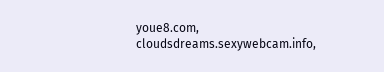youe8.com, cloudsdreams.sexywebcam.info,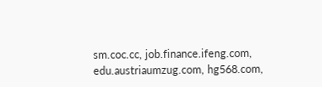sm.coc.cc, job.finance.ifeng.com, edu.austriaumzug.com, hg568.com,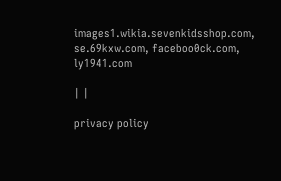images1.wikia.sevenkidsshop.com, se.69kxw.com, faceboo0ck.com, ly1941.com

| |

privacy policy